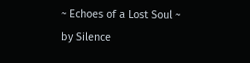~ Echoes of a Lost Soul ~
by Silence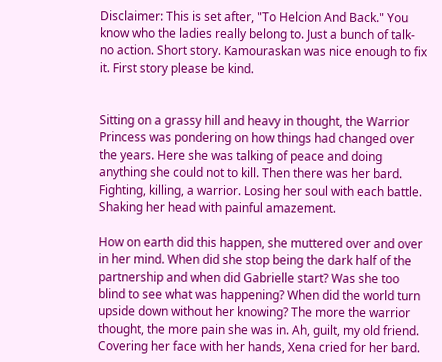Disclaimer: This is set after, "To Helcion And Back." You know who the ladies really belong to. Just a bunch of talk-no action. Short story. Kamouraskan was nice enough to fix it. First story please be kind.


Sitting on a grassy hill and heavy in thought, the Warrior Princess was pondering on how things had changed over the years. Here she was talking of peace and doing anything she could not to kill. Then there was her bard. Fighting, killing, a warrior. Losing her soul with each battle. Shaking her head with painful amazement.

How on earth did this happen, she muttered over and over in her mind. When did she stop being the dark half of the partnership and when did Gabrielle start? Was she too blind to see what was happening? When did the world turn upside down without her knowing? The more the warrior thought, the more pain she was in. Ah, guilt, my old friend. Covering her face with her hands, Xena cried for her bard.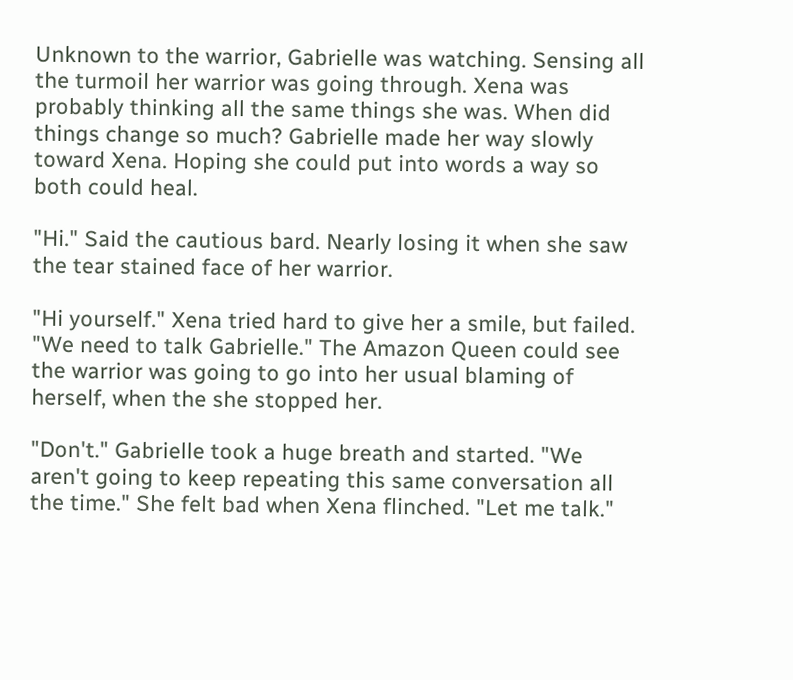Unknown to the warrior, Gabrielle was watching. Sensing all the turmoil her warrior was going through. Xena was probably thinking all the same things she was. When did things change so much? Gabrielle made her way slowly toward Xena. Hoping she could put into words a way so both could heal.

"Hi." Said the cautious bard. Nearly losing it when she saw the tear stained face of her warrior.

"Hi yourself." Xena tried hard to give her a smile, but failed. "We need to talk Gabrielle." The Amazon Queen could see the warrior was going to go into her usual blaming of herself, when the she stopped her.

"Don't." Gabrielle took a huge breath and started. "We aren't going to keep repeating this same conversation all the time." She felt bad when Xena flinched. "Let me talk."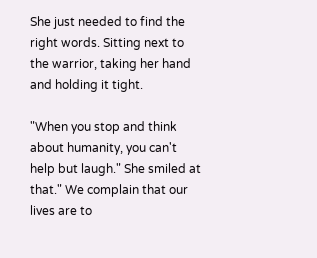She just needed to find the right words. Sitting next to the warrior, taking her hand and holding it tight.

"When you stop and think about humanity, you can't help but laugh." She smiled at that." We complain that our lives are to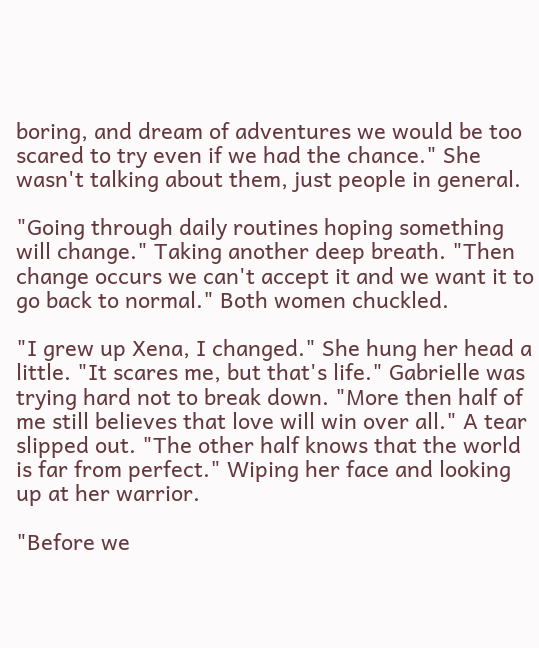boring, and dream of adventures we would be too scared to try even if we had the chance." She wasn't talking about them, just people in general.

"Going through daily routines hoping something will change." Taking another deep breath. "Then change occurs we can't accept it and we want it to go back to normal." Both women chuckled.

"I grew up Xena, I changed." She hung her head a little. "It scares me, but that's life." Gabrielle was trying hard not to break down. "More then half of me still believes that love will win over all." A tear slipped out. "The other half knows that the world is far from perfect." Wiping her face and looking up at her warrior.

"Before we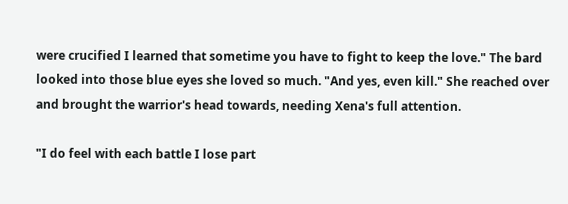were crucified I learned that sometime you have to fight to keep the love." The bard looked into those blue eyes she loved so much. "And yes, even kill." She reached over and brought the warrior's head towards, needing Xena's full attention.

"I do feel with each battle I lose part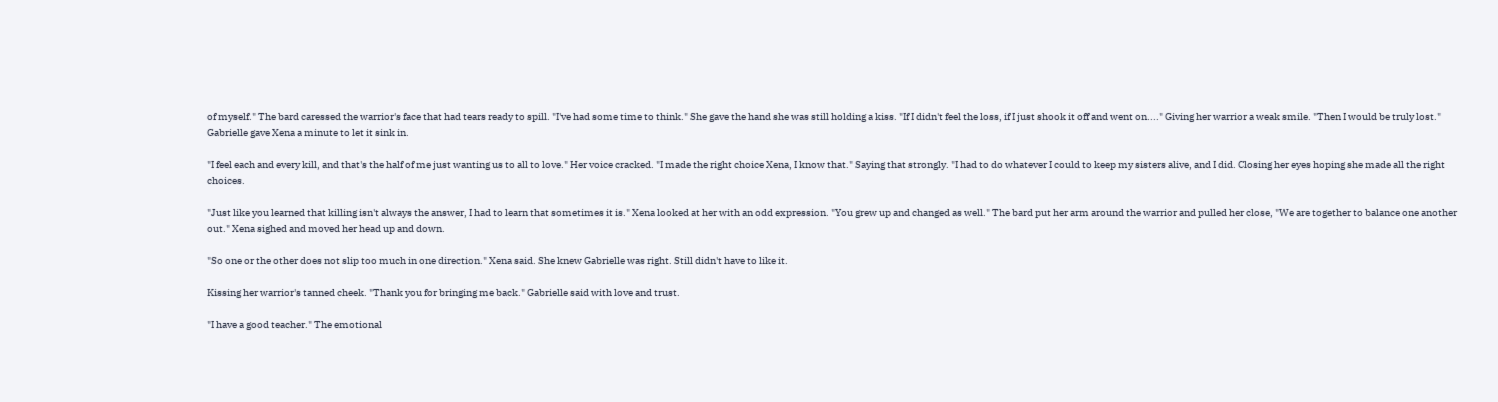of myself." The bard caressed the warrior's face that had tears ready to spill. "I've had some time to think." She gave the hand she was still holding a kiss. "If I didn't feel the loss, if I just shook it off and went on...." Giving her warrior a weak smile. "Then I would be truly lost." Gabrielle gave Xena a minute to let it sink in.

"I feel each and every kill, and that's the half of me just wanting us to all to love." Her voice cracked. "I made the right choice Xena, I know that." Saying that strongly. "I had to do whatever I could to keep my sisters alive, and I did. Closing her eyes hoping she made all the right choices.

"Just like you learned that killing isn't always the answer, I had to learn that sometimes it is." Xena looked at her with an odd expression. "You grew up and changed as well." The bard put her arm around the warrior and pulled her close, "We are together to balance one another out." Xena sighed and moved her head up and down.

"So one or the other does not slip too much in one direction." Xena said. She knew Gabrielle was right. Still didn't have to like it.

Kissing her warrior's tanned cheek. "Thank you for bringing me back." Gabrielle said with love and trust.

"I have a good teacher." The emotional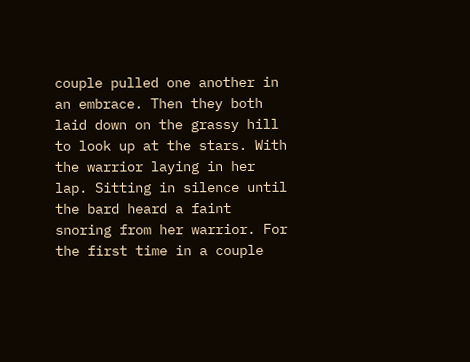couple pulled one another in an embrace. Then they both laid down on the grassy hill to look up at the stars. With the warrior laying in her lap. Sitting in silence until the bard heard a faint snoring from her warrior. For the first time in a couple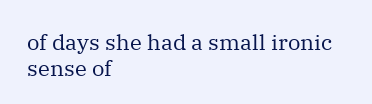of days she had a small ironic sense of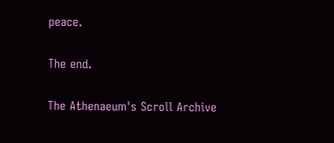peace.

The end.

The Athenaeum's Scroll Archive